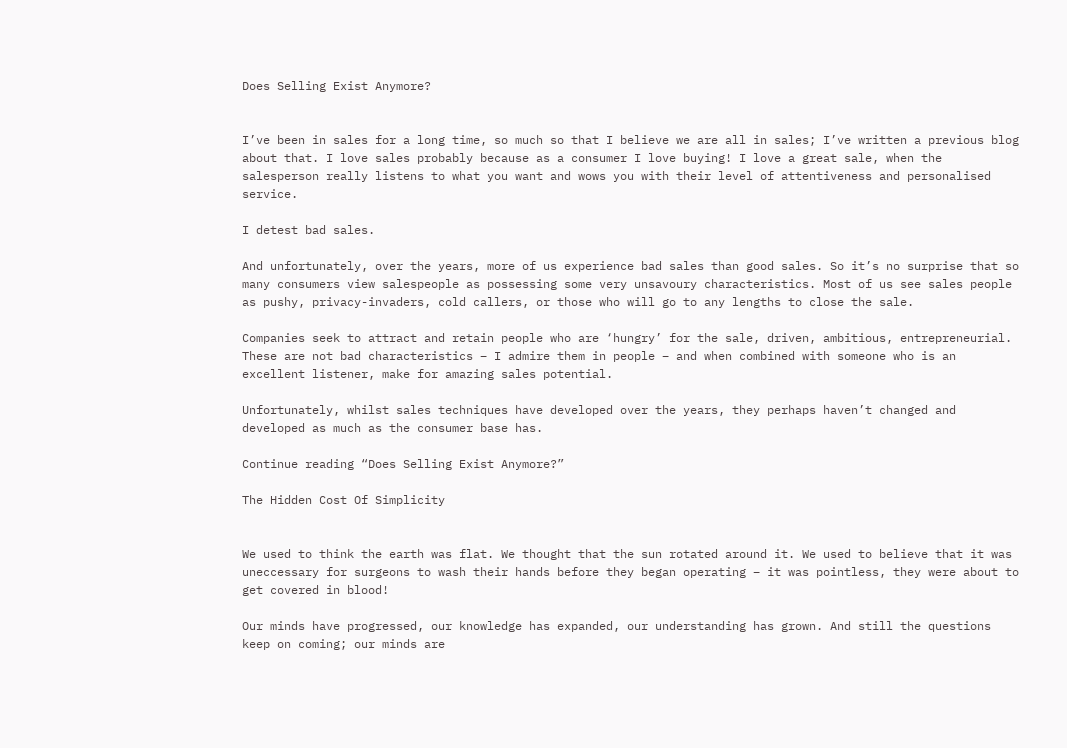Does Selling Exist Anymore?


I’ve been in sales for a long time, so much so that I believe we are all in sales; I’ve written a previous blog about that. I love sales probably because as a consumer I love buying! I love a great sale, when the salesperson really listens to what you want and wows you with their level of attentiveness and personalised service.

I detest bad sales.

And unfortunately, over the years, more of us experience bad sales than good sales. So it’s no surprise that so many consumers view salespeople as possessing some very unsavoury characteristics. Most of us see sales people as pushy, privacy-invaders, cold callers, or those who will go to any lengths to close the sale.

Companies seek to attract and retain people who are ‘hungry’ for the sale, driven, ambitious, entrepreneurial. These are not bad characteristics – I admire them in people – and when combined with someone who is an excellent listener, make for amazing sales potential.

Unfortunately, whilst sales techniques have developed over the years, they perhaps haven’t changed and developed as much as the consumer base has.

Continue reading “Does Selling Exist Anymore?”

The Hidden Cost Of Simplicity


We used to think the earth was flat. We thought that the sun rotated around it. We used to believe that it was uneccessary for surgeons to wash their hands before they began operating – it was pointless, they were about to get covered in blood!

Our minds have progressed, our knowledge has expanded, our understanding has grown. And still the questions keep on coming; our minds are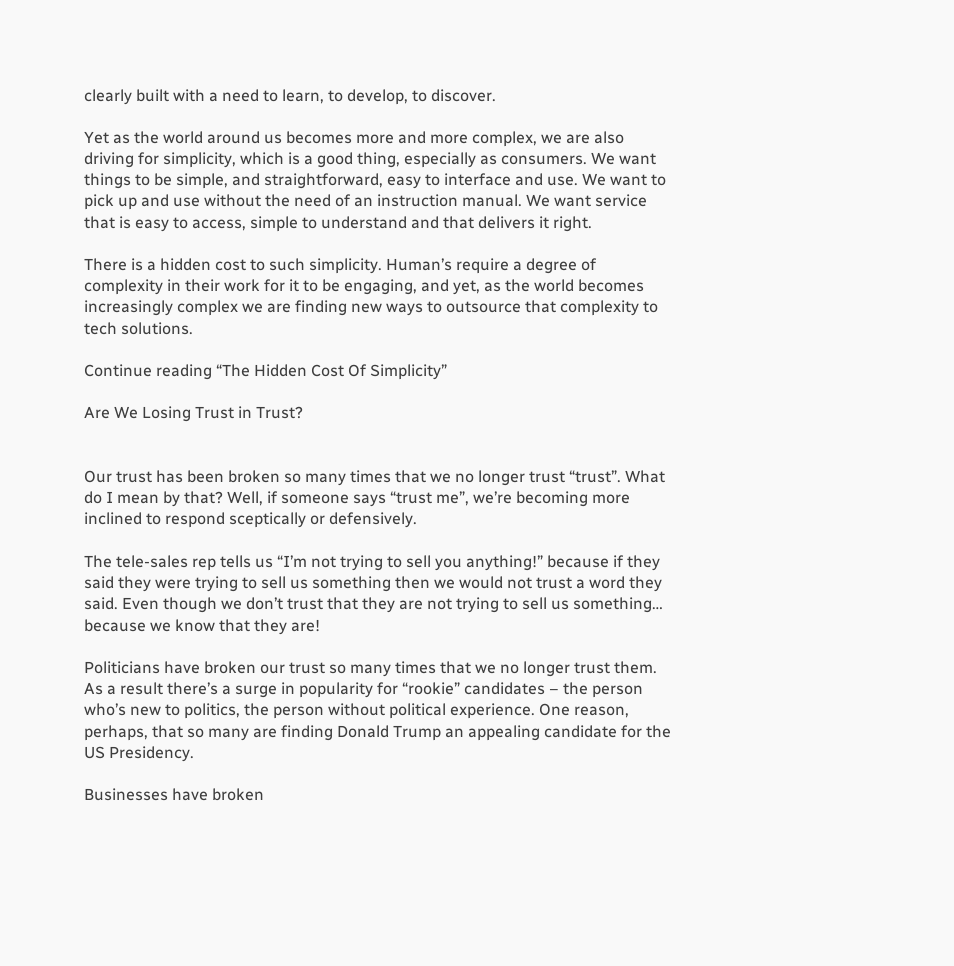clearly built with a need to learn, to develop, to discover.

Yet as the world around us becomes more and more complex, we are also driving for simplicity, which is a good thing, especially as consumers. We want things to be simple, and straightforward, easy to interface and use. We want to pick up and use without the need of an instruction manual. We want service that is easy to access, simple to understand and that delivers it right.

There is a hidden cost to such simplicity. Human’s require a degree of complexity in their work for it to be engaging, and yet, as the world becomes increasingly complex we are finding new ways to outsource that complexity to tech solutions.

Continue reading “The Hidden Cost Of Simplicity”

Are We Losing Trust in Trust?


Our trust has been broken so many times that we no longer trust “trust”. What do I mean by that? Well, if someone says “trust me”, we’re becoming more inclined to respond sceptically or defensively.

The tele-sales rep tells us “I’m not trying to sell you anything!” because if they said they were trying to sell us something then we would not trust a word they said. Even though we don’t trust that they are not trying to sell us something… because we know that they are!

Politicians have broken our trust so many times that we no longer trust them. As a result there’s a surge in popularity for “rookie” candidates – the person who’s new to politics, the person without political experience. One reason, perhaps, that so many are finding Donald Trump an appealing candidate for the US Presidency.

Businesses have broken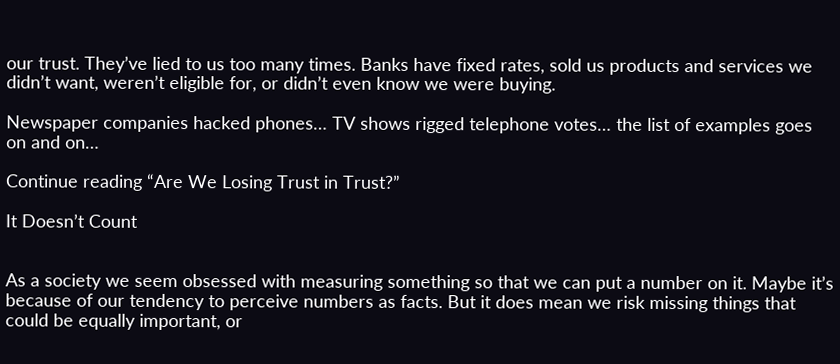our trust. They’ve lied to us too many times. Banks have fixed rates, sold us products and services we didn’t want, weren’t eligible for, or didn’t even know we were buying.

Newspaper companies hacked phones… TV shows rigged telephone votes… the list of examples goes on and on…

Continue reading “Are We Losing Trust in Trust?”

It Doesn’t Count


As a society we seem obsessed with measuring something so that we can put a number on it. Maybe it’s because of our tendency to perceive numbers as facts. But it does mean we risk missing things that could be equally important, or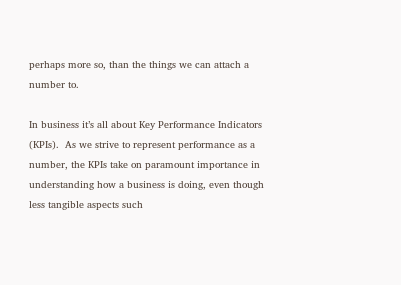perhaps more so, than the things we can attach a number to.

In business it’s all about Key Performance Indicators (KPIs).  As we strive to represent performance as a number, the KPIs take on paramount importance in understanding how a business is doing, even though less tangible aspects such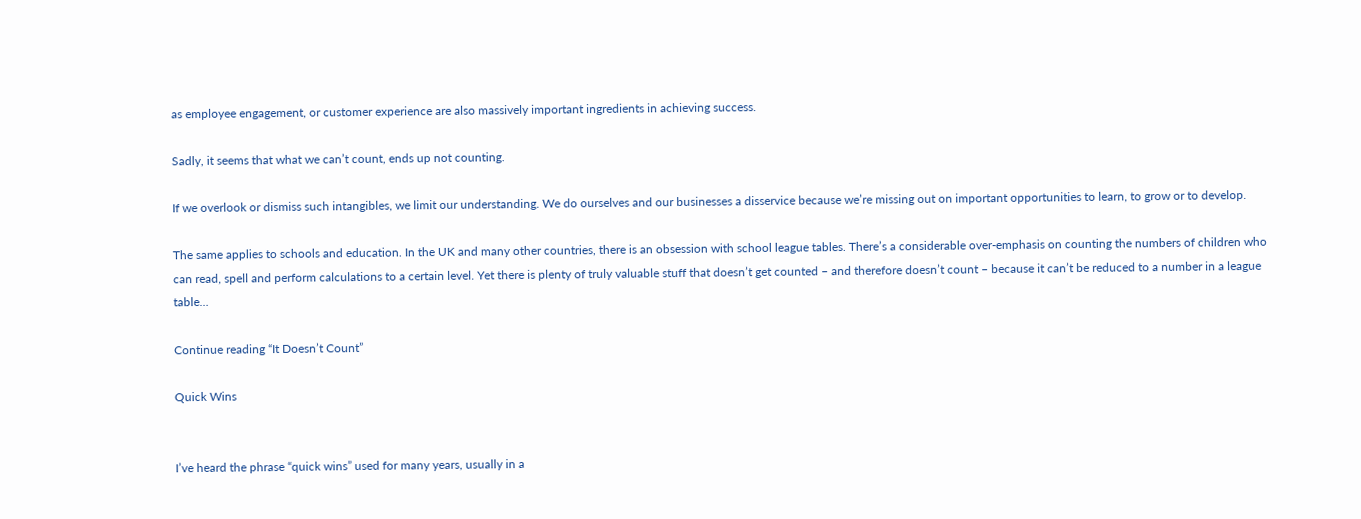as employee engagement, or customer experience are also massively important ingredients in achieving success.

Sadly, it seems that what we can’t count, ends up not counting.

If we overlook or dismiss such intangibles, we limit our understanding. We do ourselves and our businesses a disservice because we’re missing out on important opportunities to learn, to grow or to develop.

The same applies to schools and education. In the UK and many other countries, there is an obsession with school league tables. There’s a considerable over-emphasis on counting the numbers of children who can read, spell and perform calculations to a certain level. Yet there is plenty of truly valuable stuff that doesn’t get counted – and therefore doesn’t count – because it can’t be reduced to a number in a league table…

Continue reading “It Doesn’t Count”

Quick Wins


I’ve heard the phrase “quick wins” used for many years, usually in a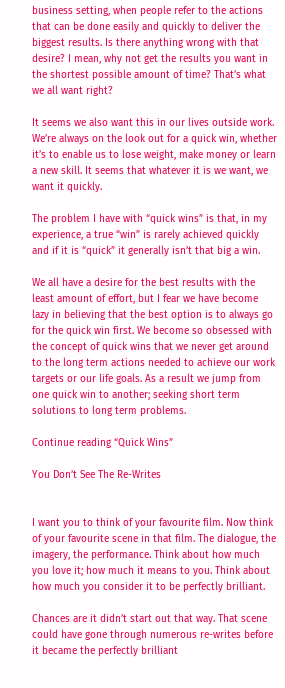business setting, when people refer to the actions that can be done easily and quickly to deliver the biggest results. Is there anything wrong with that desire? I mean, why not get the results you want in the shortest possible amount of time? That’s what we all want right?

It seems we also want this in our lives outside work. We’re always on the look out for a quick win, whether it’s to enable us to lose weight, make money or learn a new skill. It seems that whatever it is we want, we want it quickly.

The problem I have with “quick wins” is that, in my experience, a true “win” is rarely achieved quickly and if it is “quick” it generally isn’t that big a win.

We all have a desire for the best results with the least amount of effort, but I fear we have become lazy in believing that the best option is to always go for the quick win first. We become so obsessed with the concept of quick wins that we never get around to the long term actions needed to achieve our work targets or our life goals. As a result we jump from one quick win to another; seeking short term solutions to long term problems.

Continue reading “Quick Wins”

You Don’t See The Re-Writes


I want you to think of your favourite film. Now think of your favourite scene in that film. The dialogue, the imagery, the performance. Think about how much you love it; how much it means to you. Think about how much you consider it to be perfectly brilliant.

Chances are it didn’t start out that way. That scene could have gone through numerous re-writes before it became the perfectly brilliant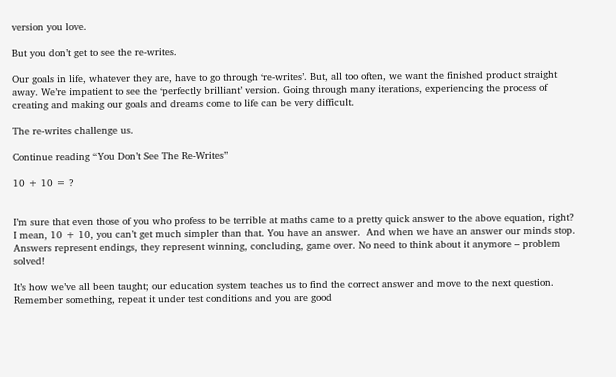version you love.

But you don’t get to see the re-writes.

Our goals in life, whatever they are, have to go through ‘re-writes’. But, all too often, we want the finished product straight away. We’re impatient to see the ‘perfectly brilliant’ version. Going through many iterations, experiencing the process of creating and making our goals and dreams come to life can be very difficult.

The re-writes challenge us.

Continue reading “You Don’t See The Re-Writes”

10 + 10 = ?


I’m sure that even those of you who profess to be terrible at maths came to a pretty quick answer to the above equation, right? I mean, 10 + 10, you can’t get much simpler than that. You have an answer.  And when we have an answer our minds stop. Answers represent endings, they represent winning, concluding, game over. No need to think about it anymore – problem solved!

It’s how we’ve all been taught; our education system teaches us to find the correct answer and move to the next question. Remember something, repeat it under test conditions and you are good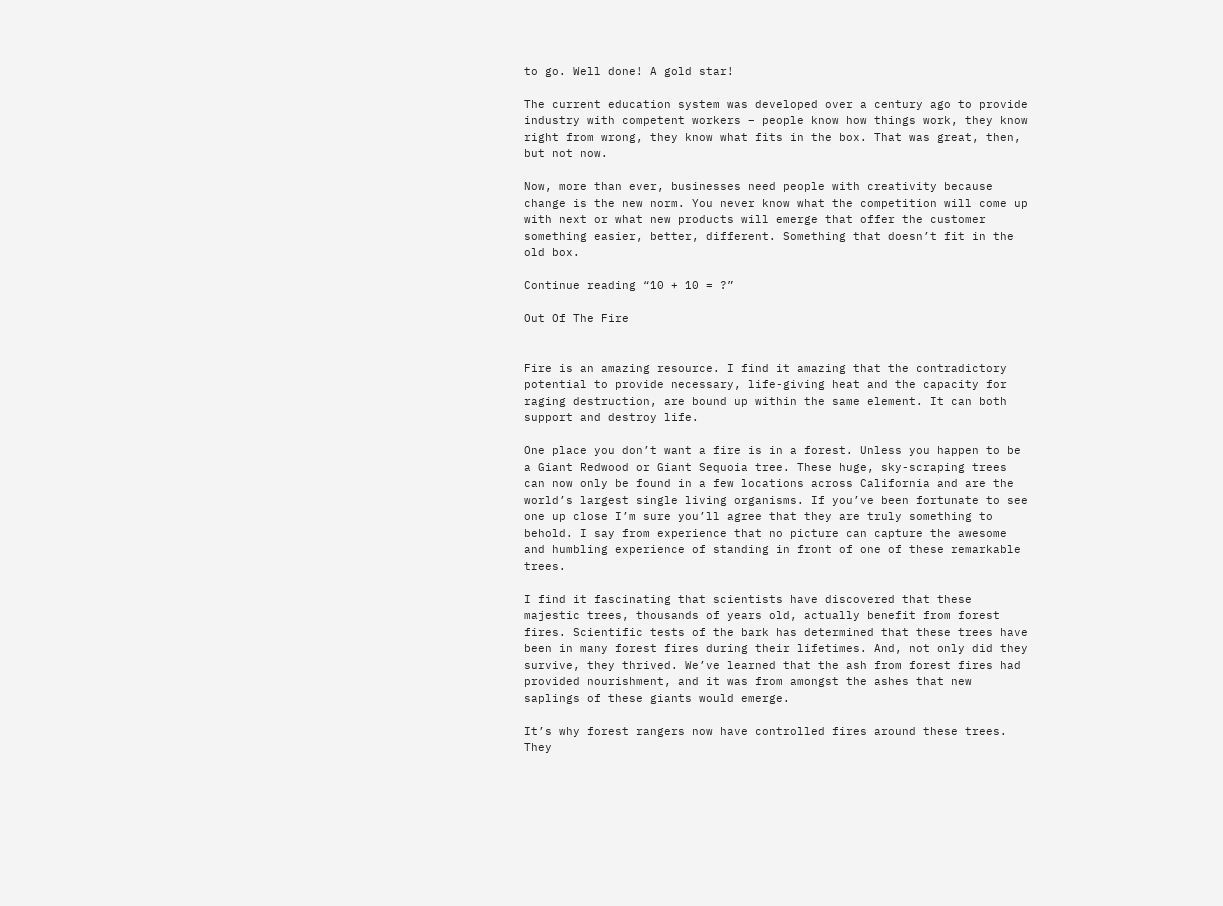to go. Well done! A gold star!

The current education system was developed over a century ago to provide industry with competent workers – people know how things work, they know right from wrong, they know what fits in the box. That was great, then, but not now.

Now, more than ever, businesses need people with creativity because change is the new norm. You never know what the competition will come up with next or what new products will emerge that offer the customer something easier, better, different. Something that doesn’t fit in the old box.

Continue reading “10 + 10 = ?”

Out Of The Fire


Fire is an amazing resource. I find it amazing that the contradictory potential to provide necessary, life-giving heat and the capacity for raging destruction, are bound up within the same element. It can both support and destroy life.

One place you don’t want a fire is in a forest. Unless you happen to be a Giant Redwood or Giant Sequoia tree. These huge, sky-scraping trees can now only be found in a few locations across California and are the world’s largest single living organisms. If you’ve been fortunate to see one up close I’m sure you’ll agree that they are truly something to behold. I say from experience that no picture can capture the awesome and humbling experience of standing in front of one of these remarkable trees.

I find it fascinating that scientists have discovered that these majestic trees, thousands of years old, actually benefit from forest fires. Scientific tests of the bark has determined that these trees have been in many forest fires during their lifetimes. And, not only did they survive, they thrived. We’ve learned that the ash from forest fires had provided nourishment, and it was from amongst the ashes that new saplings of these giants would emerge.

It’s why forest rangers now have controlled fires around these trees. They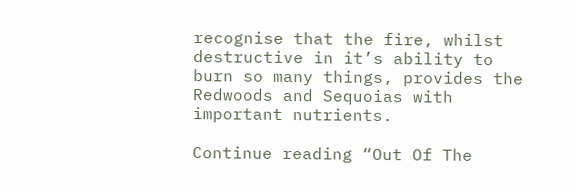recognise that the fire, whilst destructive in it’s ability to burn so many things, provides the Redwoods and Sequoias with important nutrients.

Continue reading “Out Of The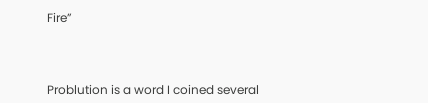Fire”



Problution is a word I coined several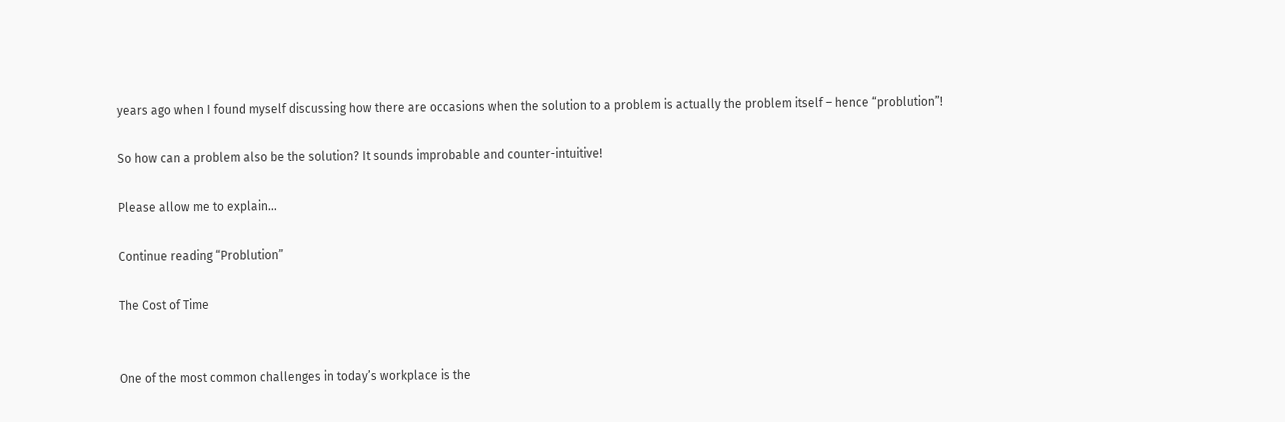years ago when I found myself discussing how there are occasions when the solution to a problem is actually the problem itself – hence “problution”!

So how can a problem also be the solution? It sounds improbable and counter-intuitive!

Please allow me to explain…

Continue reading “Problution”

The Cost of Time


One of the most common challenges in today’s workplace is the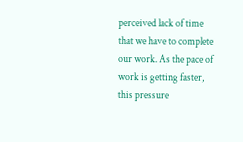perceived lack of time that we have to complete our work. As the pace of work is getting faster, this pressure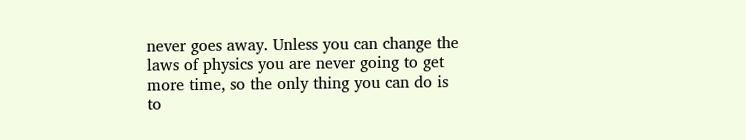never goes away. Unless you can change the laws of physics you are never going to get more time, so the only thing you can do is to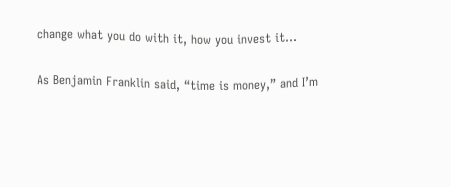change what you do with it, how you invest it…

As Benjamin Franklin said, “time is money,” and I’m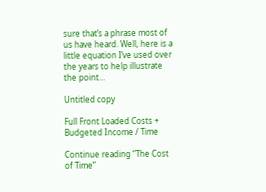sure that’s a phrase most of us have heard. Well, here is a little equation I’ve used over the years to help illustrate the point…

Untitled copy

Full Front Loaded Costs + Budgeted Income / Time

Continue reading “The Cost of Time”